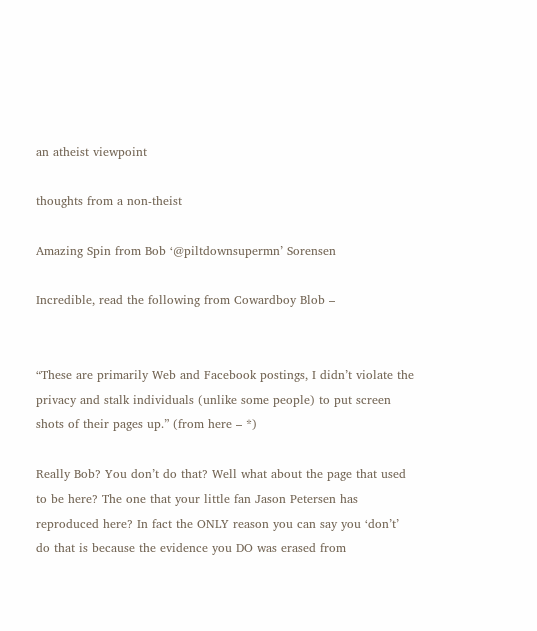an atheist viewpoint

thoughts from a non-theist

Amazing Spin from Bob ‘@piltdownsupermn’ Sorensen

Incredible, read the following from Cowardboy Blob –


“These are primarily Web and Facebook postings, I didn’t violate the privacy and stalk individuals (unlike some people) to put screen shots of their pages up.” (from here – *)

Really Bob? You don’t do that? Well what about the page that used to be here? The one that your little fan Jason Petersen has reproduced here? In fact the ONLY reason you can say you ‘don’t’ do that is because the evidence you DO was erased from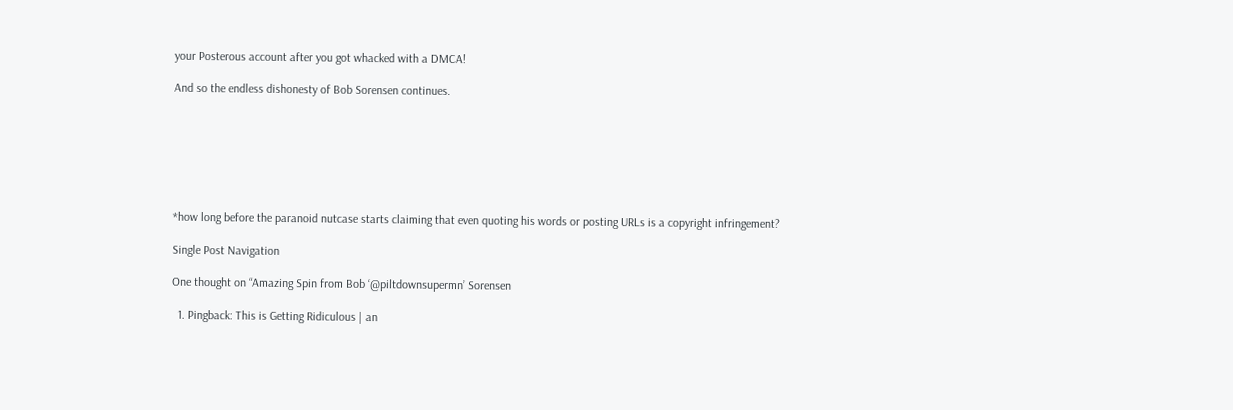your Posterous account after you got whacked with a DMCA!

And so the endless dishonesty of Bob Sorensen continues.







*how long before the paranoid nutcase starts claiming that even quoting his words or posting URLs is a copyright infringement?

Single Post Navigation

One thought on “Amazing Spin from Bob ‘@piltdownsupermn’ Sorensen

  1. Pingback: This is Getting Ridiculous | an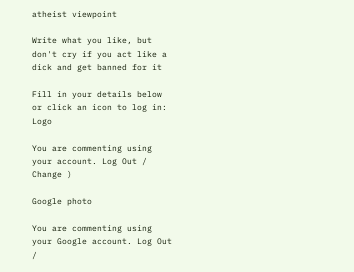atheist viewpoint

Write what you like, but don't cry if you act like a dick and get banned for it

Fill in your details below or click an icon to log in: Logo

You are commenting using your account. Log Out /  Change )

Google photo

You are commenting using your Google account. Log Out /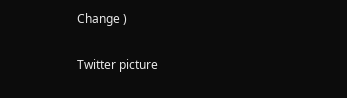Change )

Twitter picture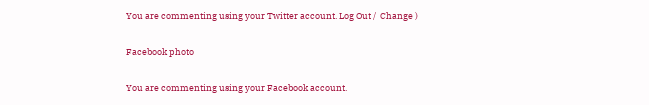You are commenting using your Twitter account. Log Out /  Change )

Facebook photo

You are commenting using your Facebook account.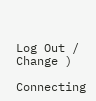Log Out /  Change )

Connecting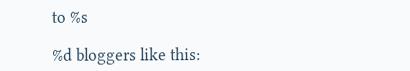to %s

%d bloggers like this: